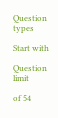Question types

Start with

Question limit

of 54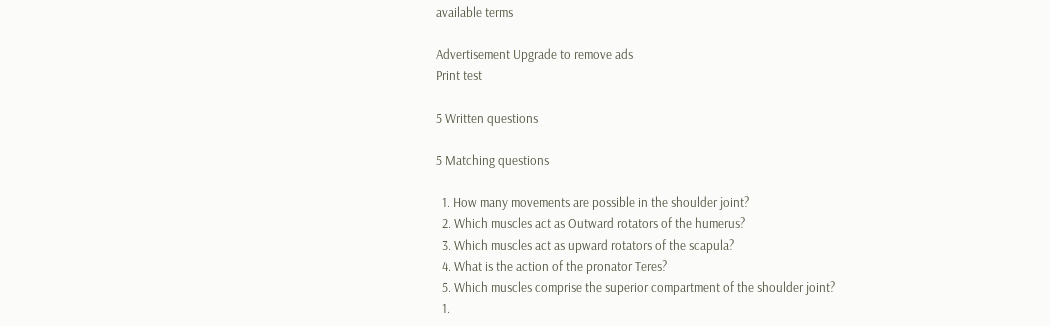available terms

Advertisement Upgrade to remove ads
Print test

5 Written questions

5 Matching questions

  1. How many movements are possible in the shoulder joint?
  2. Which muscles act as Outward rotators of the humerus?
  3. Which muscles act as upward rotators of the scapula?
  4. What is the action of the pronator Teres?
  5. Which muscles comprise the superior compartment of the shoulder joint?
  1.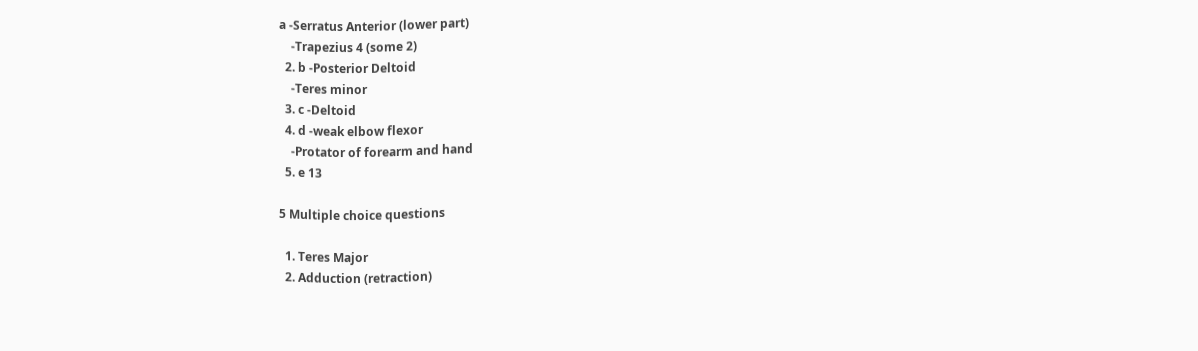a -Serratus Anterior (lower part)
    -Trapezius 4 (some 2)
  2. b -Posterior Deltoid
    -Teres minor
  3. c -Deltoid
  4. d -weak elbow flexor
    -Protator of forearm and hand
  5. e 13

5 Multiple choice questions

  1. Teres Major
  2. Adduction (retraction)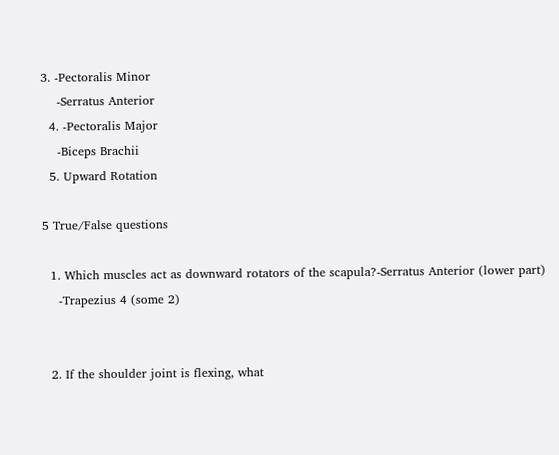3. -Pectoralis Minor
    -Serratus Anterior
  4. -Pectoralis Major
    -Biceps Brachii
  5. Upward Rotation

5 True/False questions

  1. Which muscles act as downward rotators of the scapula?-Serratus Anterior (lower part)
    -Trapezius 4 (some 2)


  2. If the shoulder joint is flexing, what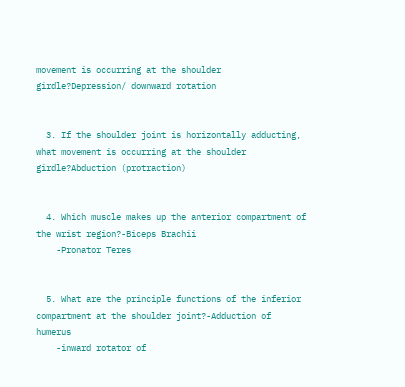movement is occurring at the shoulder girdle?Depression/ downward rotation


  3. If the shoulder joint is horizontally adducting, what movement is occurring at the shoulder girdle?Abduction (protraction)


  4. Which muscle makes up the anterior compartment of the wrist region?-Biceps Brachii
    -Pronator Teres


  5. What are the principle functions of the inferior compartment at the shoulder joint?-Adduction of humerus
    -inward rotator of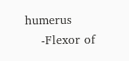humerus
    -Flexor of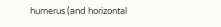humerus (and horizontal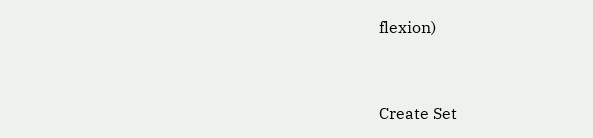flexion)


Create Set